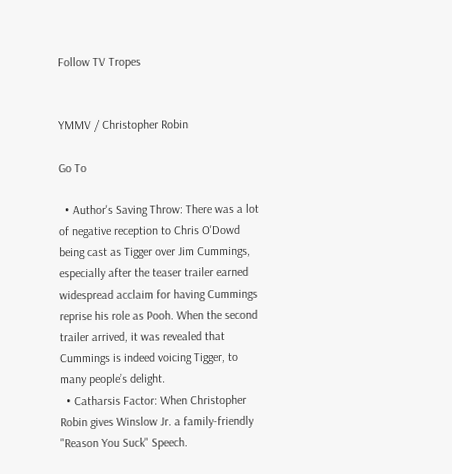Follow TV Tropes


YMMV / Christopher Robin

Go To

  • Author's Saving Throw: There was a lot of negative reception to Chris O'Dowd being cast as Tigger over Jim Cummings, especially after the teaser trailer earned widespread acclaim for having Cummings reprise his role as Pooh. When the second trailer arrived, it was revealed that Cummings is indeed voicing Tigger, to many people’s delight.
  • Catharsis Factor: When Christopher Robin gives Winslow Jr. a family-friendly "Reason You Suck" Speech.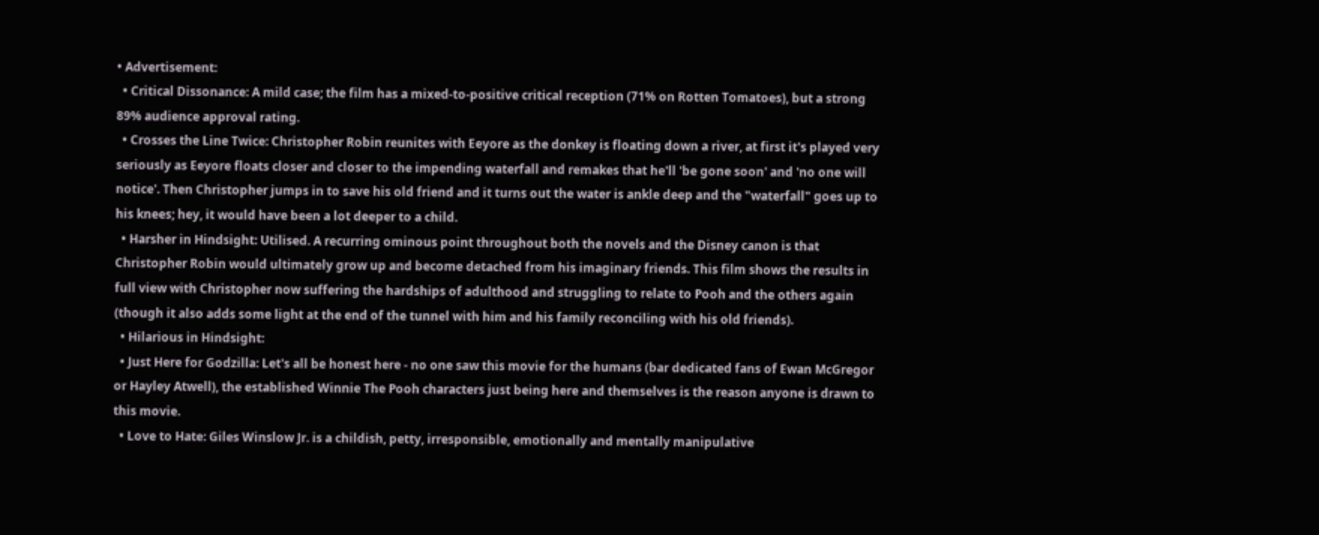• Advertisement:
  • Critical Dissonance: A mild case; the film has a mixed-to-positive critical reception (71% on Rotten Tomatoes), but a strong 89% audience approval rating.
  • Crosses the Line Twice: Christopher Robin reunites with Eeyore as the donkey is floating down a river, at first it's played very seriously as Eeyore floats closer and closer to the impending waterfall and remakes that he'll 'be gone soon' and 'no one will notice'. Then Christopher jumps in to save his old friend and it turns out the water is ankle deep and the "waterfall" goes up to his knees; hey, it would have been a lot deeper to a child.
  • Harsher in Hindsight: Utilised. A recurring ominous point throughout both the novels and the Disney canon is that Christopher Robin would ultimately grow up and become detached from his imaginary friends. This film shows the results in full view with Christopher now suffering the hardships of adulthood and struggling to relate to Pooh and the others again (though it also adds some light at the end of the tunnel with him and his family reconciling with his old friends).
  • Hilarious in Hindsight:
  • Just Here for Godzilla: Let's all be honest here - no one saw this movie for the humans (bar dedicated fans of Ewan McGregor or Hayley Atwell), the established Winnie The Pooh characters just being here and themselves is the reason anyone is drawn to this movie.
  • Love to Hate: Giles Winslow Jr. is a childish, petty, irresponsible, emotionally and mentally manipulative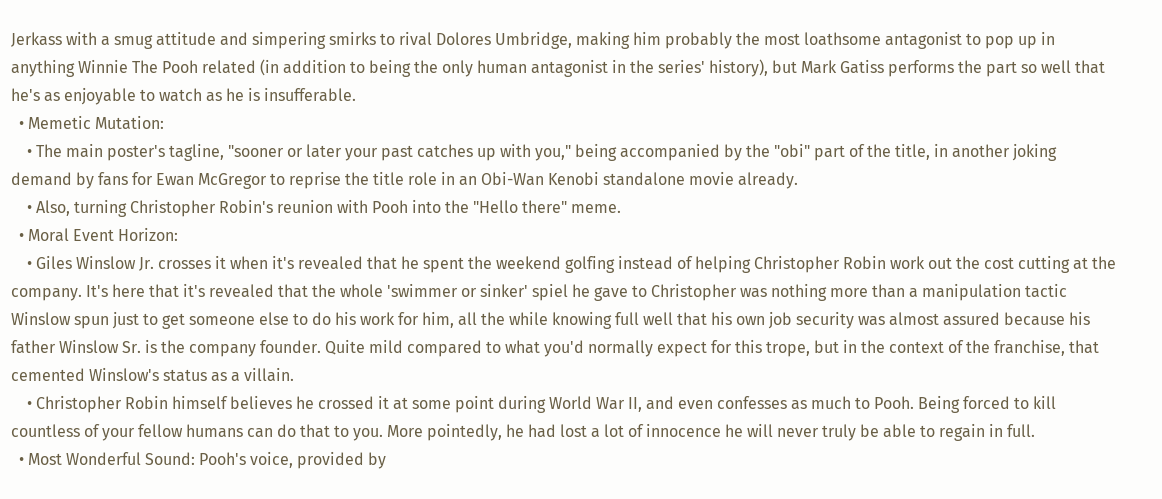Jerkass with a smug attitude and simpering smirks to rival Dolores Umbridge, making him probably the most loathsome antagonist to pop up in anything Winnie The Pooh related (in addition to being the only human antagonist in the series' history), but Mark Gatiss performs the part so well that he's as enjoyable to watch as he is insufferable.
  • Memetic Mutation:
    • The main poster's tagline, "sooner or later your past catches up with you," being accompanied by the "obi" part of the title, in another joking demand by fans for Ewan McGregor to reprise the title role in an Obi-Wan Kenobi standalone movie already.
    • Also, turning Christopher Robin's reunion with Pooh into the "Hello there" meme.
  • Moral Event Horizon:
    • Giles Winslow Jr. crosses it when it's revealed that he spent the weekend golfing instead of helping Christopher Robin work out the cost cutting at the company. It's here that it's revealed that the whole 'swimmer or sinker' spiel he gave to Christopher was nothing more than a manipulation tactic Winslow spun just to get someone else to do his work for him, all the while knowing full well that his own job security was almost assured because his father Winslow Sr. is the company founder. Quite mild compared to what you'd normally expect for this trope, but in the context of the franchise, that cemented Winslow's status as a villain.
    • Christopher Robin himself believes he crossed it at some point during World War II, and even confesses as much to Pooh. Being forced to kill countless of your fellow humans can do that to you. More pointedly, he had lost a lot of innocence he will never truly be able to regain in full.
  • Most Wonderful Sound: Pooh's voice, provided by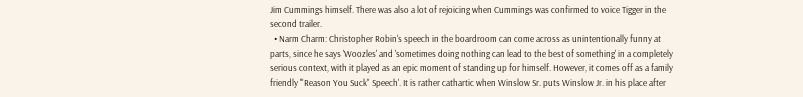Jim Cummings himself. There was also a lot of rejoicing when Cummings was confirmed to voice Tigger in the second trailer.
  • Narm Charm: Christopher Robin's speech in the boardroom can come across as unintentionally funny at parts, since he says 'Woozles' and 'sometimes doing nothing can lead to the best of something' in a completely serious context, with it played as an epic moment of standing up for himself. However, it comes off as a family friendly '"Reason You Suck" Speech'. It is rather cathartic when Winslow Sr. puts Winslow Jr. in his place after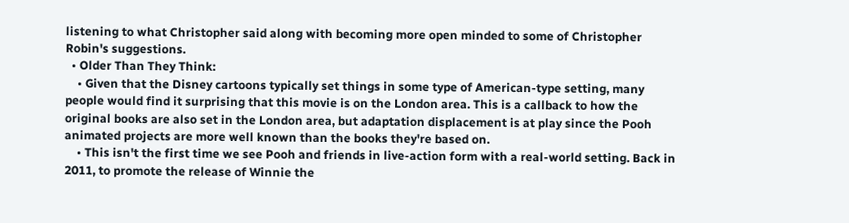listening to what Christopher said along with becoming more open minded to some of Christopher Robin's suggestions.
  • Older Than They Think:
    • Given that the Disney cartoons typically set things in some type of American-type setting, many people would find it surprising that this movie is on the London area. This is a callback to how the original books are also set in the London area, but adaptation displacement is at play since the Pooh animated projects are more well known than the books they're based on.
    • This isn't the first time we see Pooh and friends in live-action form with a real-world setting. Back in 2011, to promote the release of Winnie the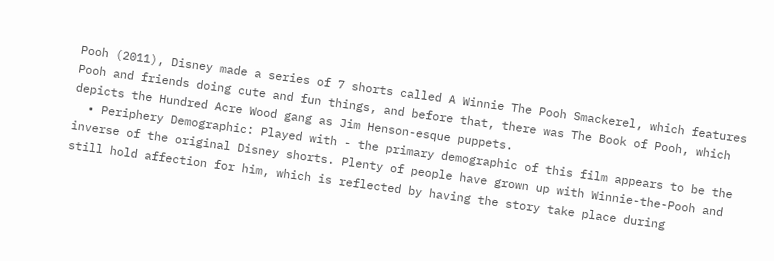Pooh (2011), Disney made a series of 7 shorts called A Winnie The Pooh Smackerel, which features Pooh and friends doing cute and fun things, and before that, there was The Book of Pooh, which depicts the Hundred Acre Wood gang as Jim Henson-esque puppets.
  • Periphery Demographic: Played with - the primary demographic of this film appears to be the inverse of the original Disney shorts. Plenty of people have grown up with Winnie-the-Pooh and still hold affection for him, which is reflected by having the story take place during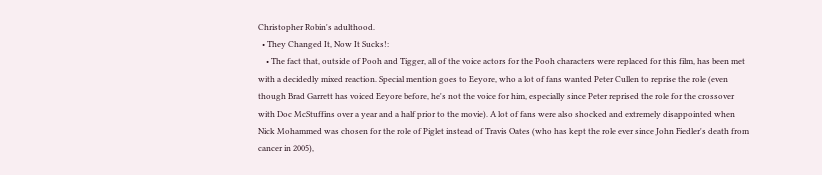Christopher Robin's adulthood.
  • They Changed It, Now It Sucks!:
    • The fact that, outside of Pooh and Tigger, all of the voice actors for the Pooh characters were replaced for this film, has been met with a decidedly mixed reaction. Special mention goes to Eeyore, who a lot of fans wanted Peter Cullen to reprise the role (even though Brad Garrett has voiced Eeyore before, he's not the voice for him, especially since Peter reprised the role for the crossover with Doc McStuffins over a year and a half prior to the movie). A lot of fans were also shocked and extremely disappointed when Nick Mohammed was chosen for the role of Piglet instead of Travis Oates (who has kept the role ever since John Fiedler's death from cancer in 2005),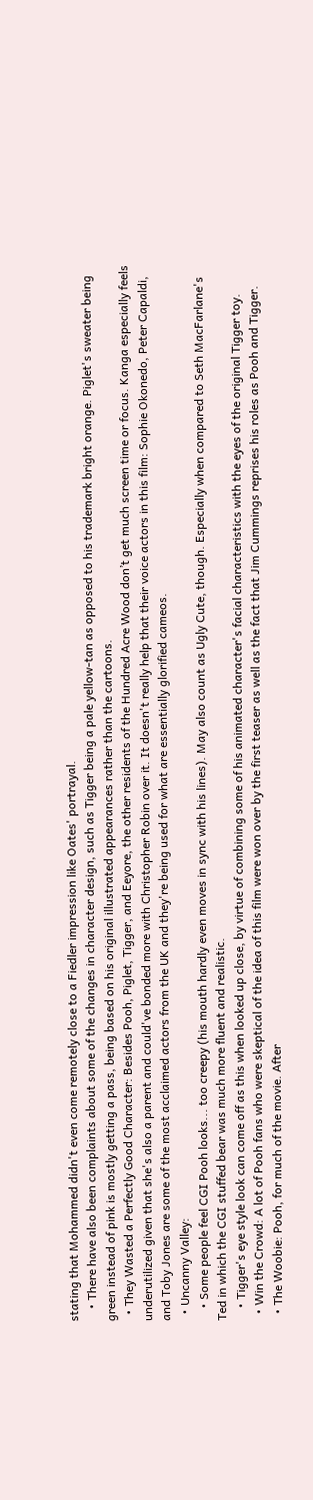stating that Mohammed didn't even come remotely close to a Fiedler impression like Oates' portrayal.
    • There have also been complaints about some of the changes in character design, such as Tigger being a pale yellow-tan as opposed to his trademark bright orange. Piglet's sweater being green instead of pink is mostly getting a pass, being based on his original illustrated appearances rather than the cartoons.
  • They Wasted a Perfectly Good Character: Besides Pooh, Piglet, Tigger, and Eeyore, the other residents of the Hundred Acre Wood don’t get much screen time or focus. Kanga especially feels underutilized given that she's also a parent and could've bonded more with Christopher Robin over it. It doesn't really help that their voice actors in this film: Sophie Okonedo, Peter Capaldi, and Toby Jones are some of the most acclaimed actors from the UK and they're being used for what are essentially glorified cameos.
  • Uncanny Valley:
    • Some people feel CGI Pooh looks... too creepy (his mouth hardly even moves in sync with his lines). May also count as Ugly Cute, though. Especially when compared to Seth MacFarlane's Ted in which the CGI stuffed bear was much more fluent and realistic.
    • Tigger's eye style look can come off as this when looked up close, by virtue of combining some of his animated character's facial characteristics with the eyes of the original Tigger toy.
  • Win the Crowd: A lot of Pooh fans who were skeptical of the idea of this film were won over by the first teaser as well as the fact that Jim Cummings reprises his roles as Pooh and Tigger.
  • The Woobie: Pooh, for much of the movie. After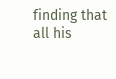finding that all his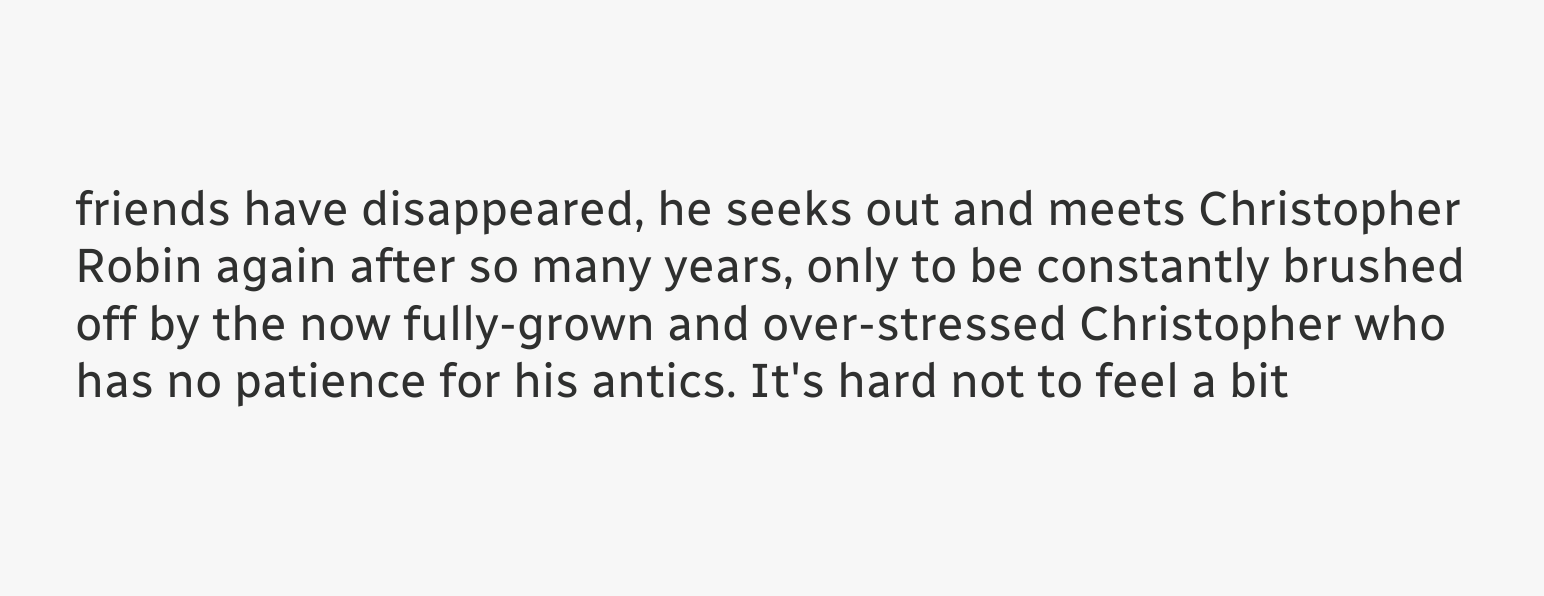friends have disappeared, he seeks out and meets Christopher Robin again after so many years, only to be constantly brushed off by the now fully-grown and over-stressed Christopher who has no patience for his antics. It's hard not to feel a bit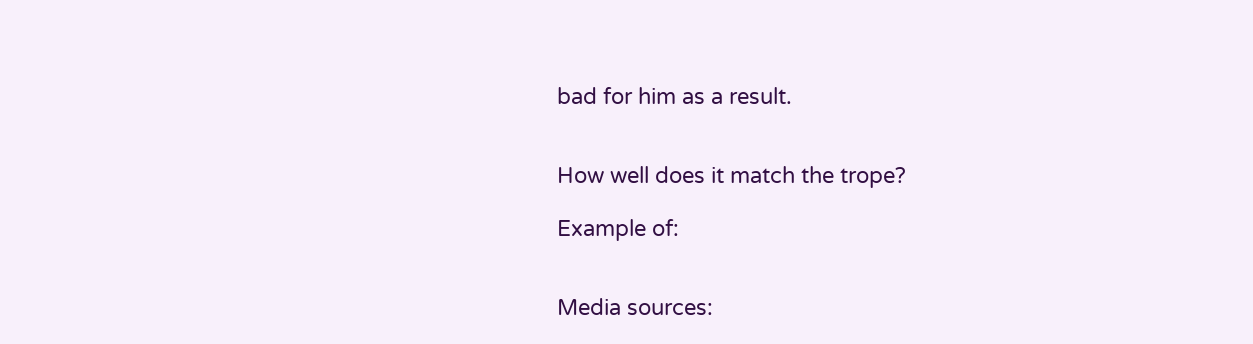bad for him as a result.


How well does it match the trope?

Example of:


Media sources: